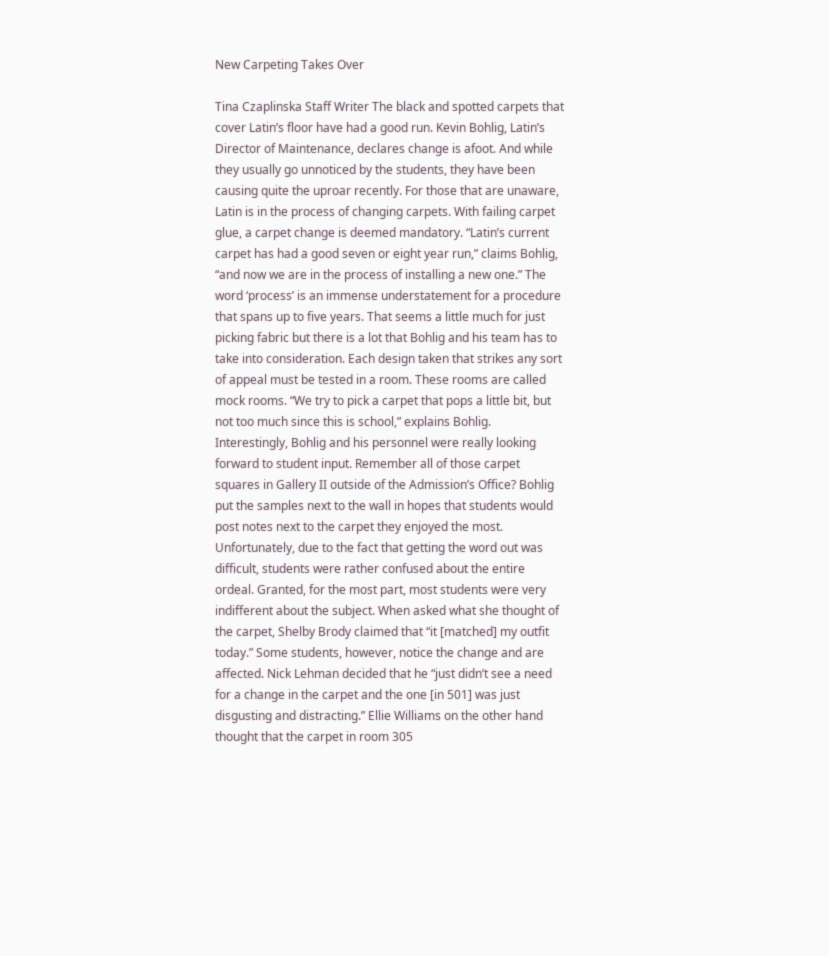New Carpeting Takes Over

Tina Czaplinska Staff Writer The black and spotted carpets that cover Latin’s floor have had a good run. Kevin Bohlig, Latin’s Director of Maintenance, declares change is afoot. And while they usually go unnoticed by the students, they have been causing quite the uproar recently. For those that are unaware, Latin is in the process of changing carpets. With failing carpet glue, a carpet change is deemed mandatory. “Latin’s current carpet has had a good seven or eight year run,” claims Bohlig,  “and now we are in the process of installing a new one.” The word ‘process’ is an immense understatement for a procedure that spans up to five years. That seems a little much for just picking fabric but there is a lot that Bohlig and his team has to take into consideration. Each design taken that strikes any sort of appeal must be tested in a room. These rooms are called mock rooms. “We try to pick a carpet that pops a little bit, but not too much since this is school,” explains Bohlig. Interestingly, Bohlig and his personnel were really looking forward to student input. Remember all of those carpet squares in Gallery II outside of the Admission’s Office? Bohlig put the samples next to the wall in hopes that students would post notes next to the carpet they enjoyed the most. Unfortunately, due to the fact that getting the word out was difficult, students were rather confused about the entire ordeal. Granted, for the most part, most students were very indifferent about the subject. When asked what she thought of the carpet, Shelby Brody claimed that “it [matched] my outfit today.” Some students, however, notice the change and are affected. Nick Lehman decided that he “just didn’t see a need for a change in the carpet and the one [in 501] was just disgusting and distracting.” Ellie Williams on the other hand thought that the carpet in room 305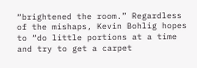“brightened the room.” Regardless of the mishaps, Kevin Bohlig hopes to “do little portions at a time and try to get a carpet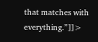that matches with everything.”]]>